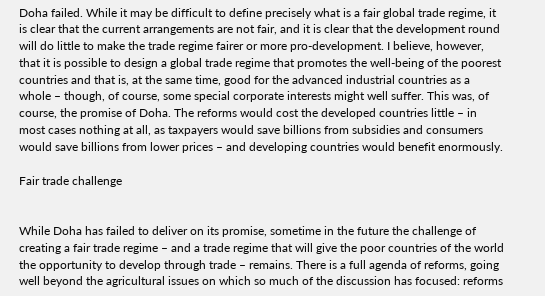Doha failed. While it may be difficult to define precisely what is a fair global trade regime, it is clear that the current arrangements are not fair, and it is clear that the development round will do little to make the trade regime fairer or more pro-development. I believe, however, that it is possible to design a global trade regime that promotes the well-being of the poorest countries and that is, at the same time, good for the advanced industrial countries as a whole – though, of course, some special corporate interests might well suffer. This was, of course, the promise of Doha. The reforms would cost the developed countries little – in most cases nothing at all, as taxpayers would save billions from subsidies and consumers would save billions from lower prices – and developing countries would benefit enormously.

Fair trade challenge


While Doha has failed to deliver on its promise, sometime in the future the challenge of creating a fair trade regime – and a trade regime that will give the poor countries of the world the opportunity to develop through trade – remains. There is a full agenda of reforms, going well beyond the agricultural issues on which so much of the discussion has focused: reforms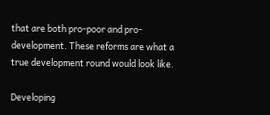that are both pro-poor and pro-development. These reforms are what a true development round would look like.

Developing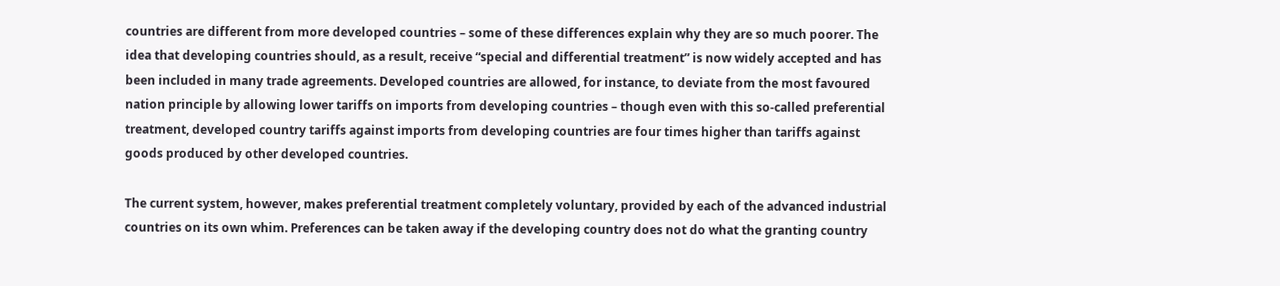countries are different from more developed countries – some of these differences explain why they are so much poorer. The idea that developing countries should, as a result, receive “special and differential treatment” is now widely accepted and has been included in many trade agreements. Developed countries are allowed, for instance, to deviate from the most favoured nation principle by allowing lower tariffs on imports from developing countries – though even with this so-called preferential treatment, developed country tariffs against imports from developing countries are four times higher than tariffs against goods produced by other developed countries.

The current system, however, makes preferential treatment completely voluntary, provided by each of the advanced industrial countries on its own whim. Preferences can be taken away if the developing country does not do what the granting country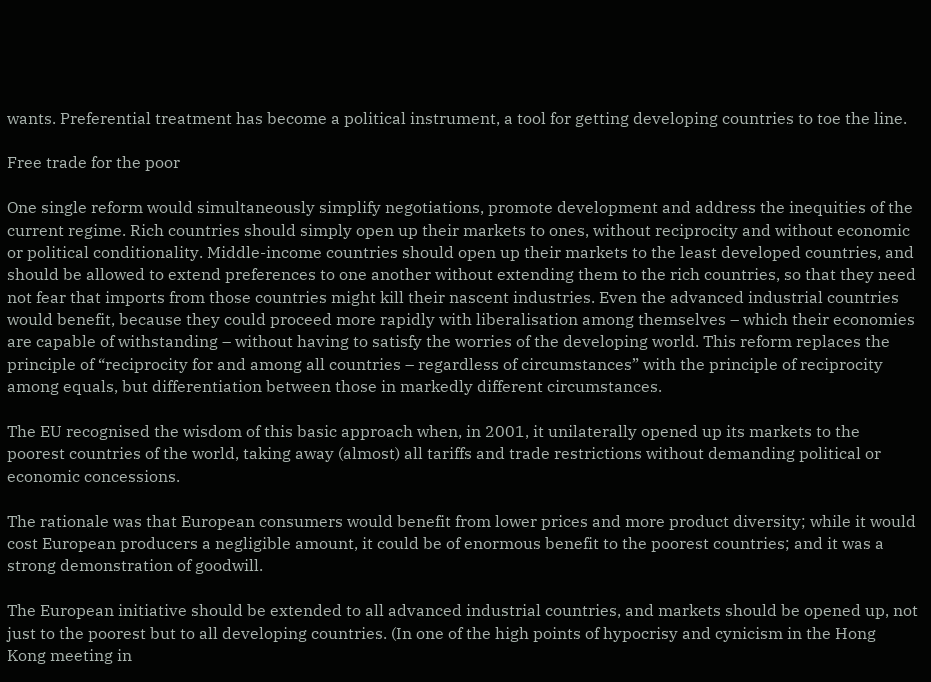wants. Preferential treatment has become a political instrument, a tool for getting developing countries to toe the line.

Free trade for the poor

One single reform would simultaneously simplify negotiations, promote development and address the inequities of the current regime. Rich countries should simply open up their markets to ones, without reciprocity and without economic or political conditionality. Middle-income countries should open up their markets to the least developed countries, and should be allowed to extend preferences to one another without extending them to the rich countries, so that they need not fear that imports from those countries might kill their nascent industries. Even the advanced industrial countries would benefit, because they could proceed more rapidly with liberalisation among themselves – which their economies are capable of withstanding – without having to satisfy the worries of the developing world. This reform replaces the principle of “reciprocity for and among all countries – regardless of circumstances” with the principle of reciprocity among equals, but differentiation between those in markedly different circumstances.

The EU recognised the wisdom of this basic approach when, in 2001, it unilaterally opened up its markets to the poorest countries of the world, taking away (almost) all tariffs and trade restrictions without demanding political or economic concessions.

The rationale was that European consumers would benefit from lower prices and more product diversity; while it would cost European producers a negligible amount, it could be of enormous benefit to the poorest countries; and it was a strong demonstration of goodwill.

The European initiative should be extended to all advanced industrial countries, and markets should be opened up, not just to the poorest but to all developing countries. (In one of the high points of hypocrisy and cynicism in the Hong Kong meeting in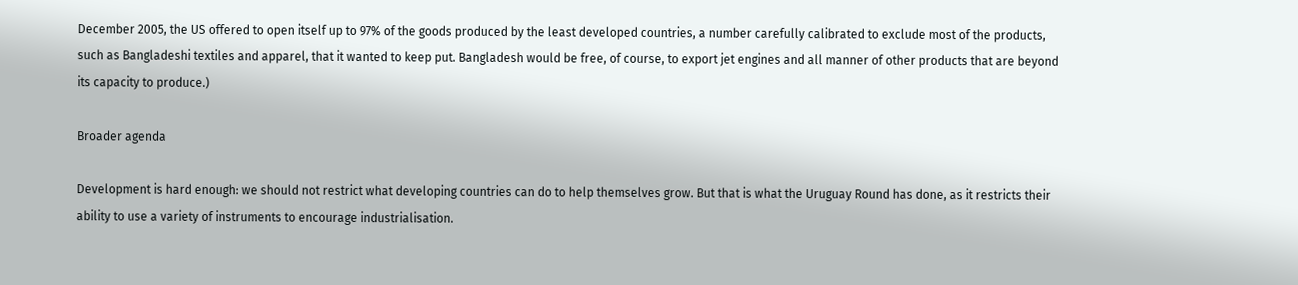December 2005, the US offered to open itself up to 97% of the goods produced by the least developed countries, a number carefully calibrated to exclude most of the products, such as Bangladeshi textiles and apparel, that it wanted to keep put. Bangladesh would be free, of course, to export jet engines and all manner of other products that are beyond its capacity to produce.)

Broader agenda

Development is hard enough: we should not restrict what developing countries can do to help themselves grow. But that is what the Uruguay Round has done, as it restricts their ability to use a variety of instruments to encourage industrialisation.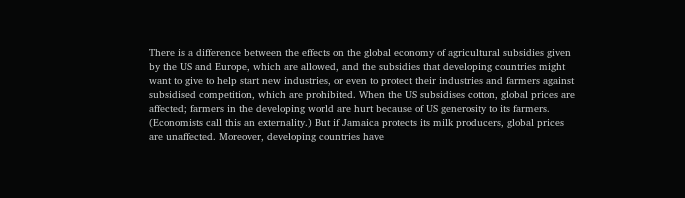There is a difference between the effects on the global economy of agricultural subsidies given by the US and Europe, which are allowed, and the subsidies that developing countries might want to give to help start new industries, or even to protect their industries and farmers against subsidised competition, which are prohibited. When the US subsidises cotton, global prices are affected; farmers in the developing world are hurt because of US generosity to its farmers. (Economists call this an externality.) But if Jamaica protects its milk producers, global prices are unaffected. Moreover, developing countries have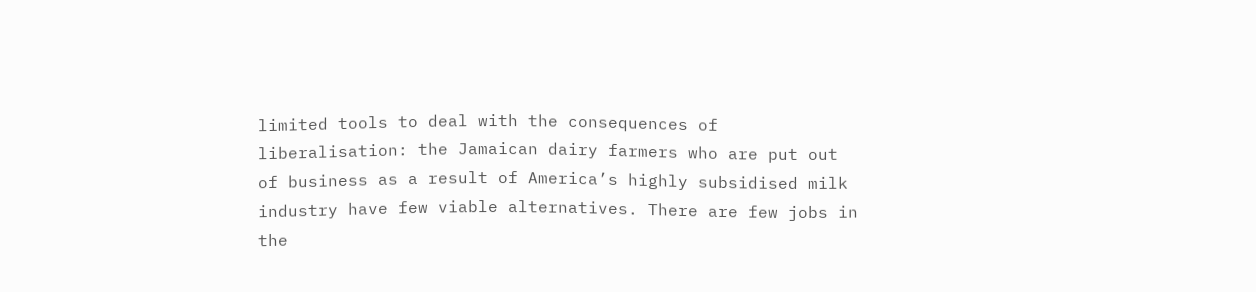limited tools to deal with the consequences of liberalisation: the Jamaican dairy farmers who are put out of business as a result of America’s highly subsidised milk industry have few viable alternatives. There are few jobs in the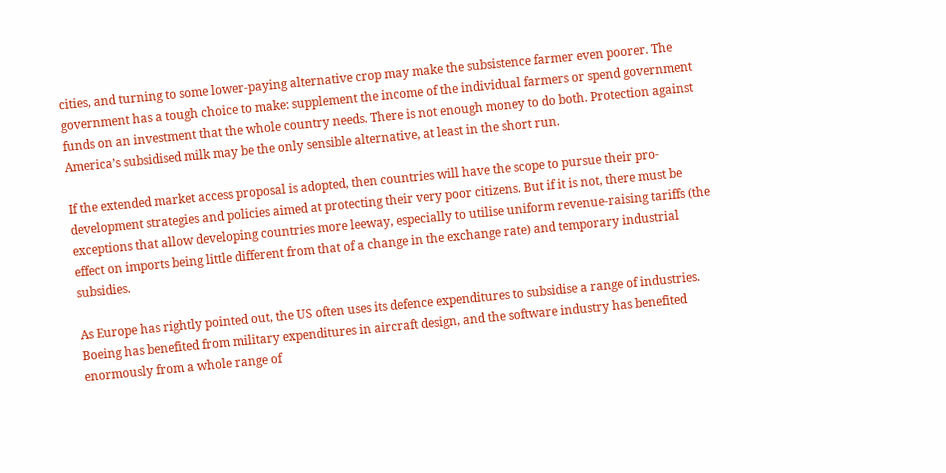cities, and turning to some lower-paying alternative crop may make the subsistence farmer even poorer. The government has a tough choice to make: supplement the income of the individual farmers or spend government funds on an investment that the whole country needs. There is not enough money to do both. Protection against America’s subsidised milk may be the only sensible alternative, at least in the short run.

If the extended market access proposal is adopted, then countries will have the scope to pursue their pro-development strategies and policies aimed at protecting their very poor citizens. But if it is not, there must be exceptions that allow developing countries more leeway, especially to utilise uniform revenue-raising tariffs (the effect on imports being little different from that of a change in the exchange rate) and temporary industrial subsidies.

As Europe has rightly pointed out, the US often uses its defence expenditures to subsidise a range of industries. Boeing has benefited from military expenditures in aircraft design, and the software industry has benefited enormously from a whole range of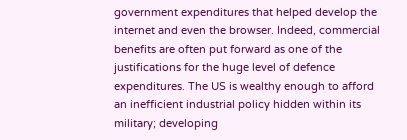government expenditures that helped develop the internet and even the browser. Indeed, commercial benefits are often put forward as one of the justifications for the huge level of defence expenditures. The US is wealthy enough to afford an inefficient industrial policy hidden within its military; developing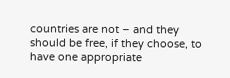countries are not – and they should be free, if they choose, to have one appropriate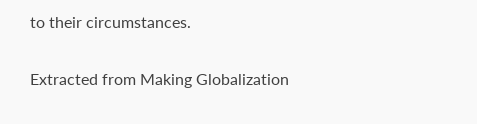to their circumstances.

Extracted from Making Globalization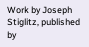Work by Joseph Stiglitz, published by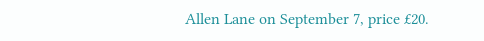Allen Lane on September 7, price £20.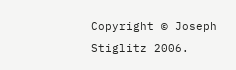Copyright © Joseph Stiglitz 2006.